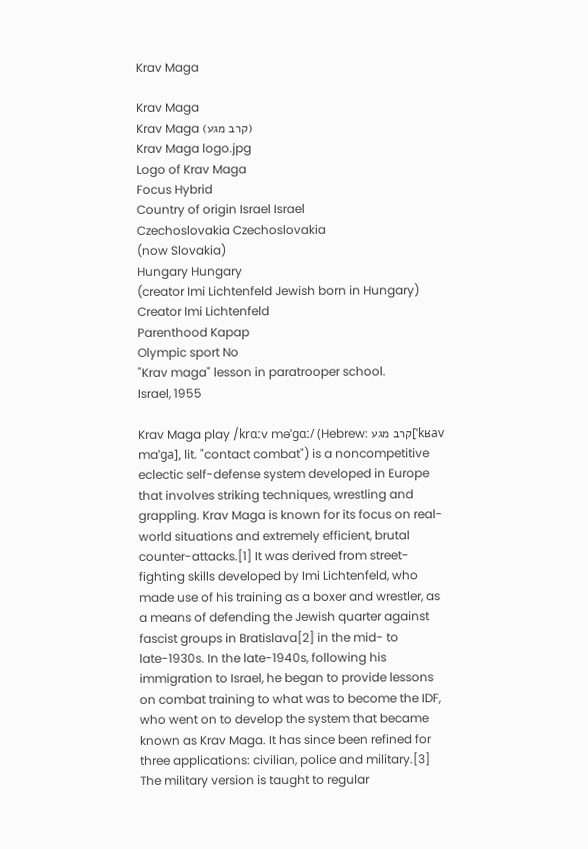Krav Maga

Krav Maga
Krav Maga (קרב מגע)
Krav Maga logo.jpg
Logo of Krav Maga
Focus Hybrid
Country of origin Israel Israel
Czechoslovakia Czechoslovakia
(now Slovakia)
Hungary Hungary
(creator Imi Lichtenfeld Jewish born in Hungary)
Creator Imi Lichtenfeld
Parenthood Kapap
Olympic sport No
"Krav maga" lesson in paratrooper school.
Israel, 1955

Krav Maga play /krɑːv məˈɡɑː/ (Hebrew: קרב מגע[ˈkʁav maˈɡa], lit. "contact combat") is a noncompetitive eclectic self-defense system developed in Europe that involves striking techniques, wrestling and grappling. Krav Maga is known for its focus on real-world situations and extremely efficient, brutal counter-attacks.[1] It was derived from street-fighting skills developed by Imi Lichtenfeld, who made use of his training as a boxer and wrestler, as a means of defending the Jewish quarter against fascist groups in Bratislava[2] in the mid- to late-1930s. In the late-1940s, following his immigration to Israel, he began to provide lessons on combat training to what was to become the IDF, who went on to develop the system that became known as Krav Maga. It has since been refined for three applications: civilian, police and military.[3] The military version is taught to regular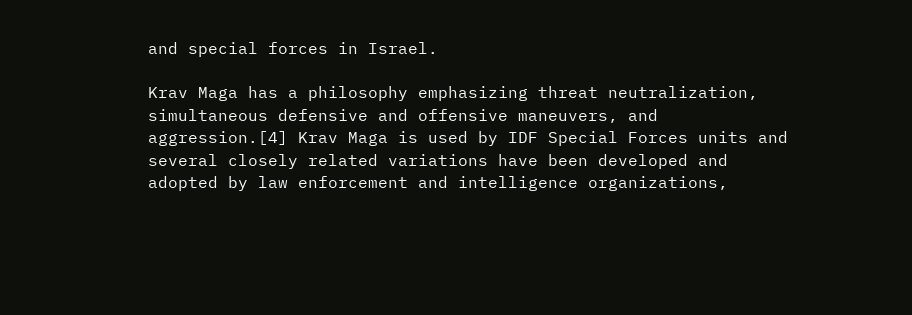and special forces in Israel.

Krav Maga has a philosophy emphasizing threat neutralization, simultaneous defensive and offensive maneuvers, and aggression.[4] Krav Maga is used by IDF Special Forces units and several closely related variations have been developed and adopted by law enforcement and intelligence organizations,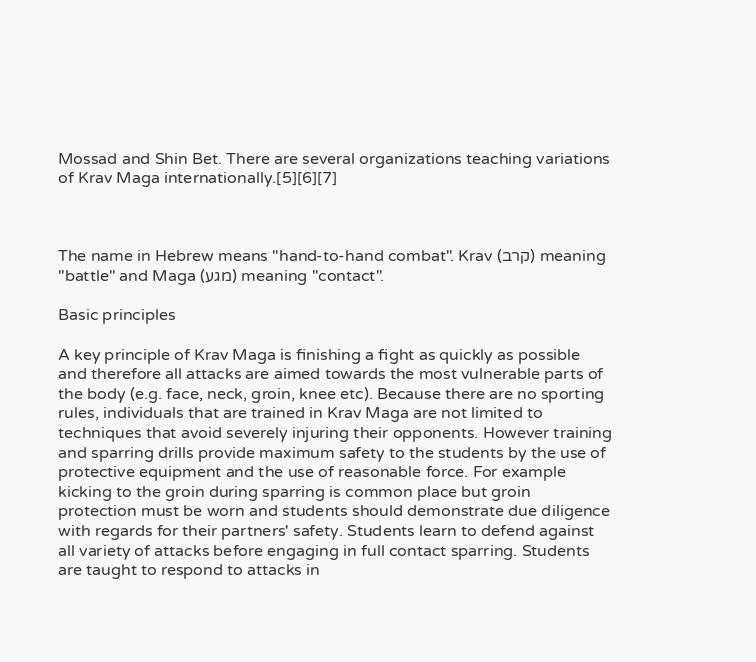Mossad and Shin Bet. There are several organizations teaching variations of Krav Maga internationally.[5][6][7]



The name in Hebrew means "hand-to-hand combat". Krav (קרב) meaning "battle" and Maga (מגע) meaning "contact".

Basic principles

A key principle of Krav Maga is finishing a fight as quickly as possible and therefore all attacks are aimed towards the most vulnerable parts of the body (e.g. face, neck, groin, knee etc). Because there are no sporting rules, individuals that are trained in Krav Maga are not limited to techniques that avoid severely injuring their opponents. However training and sparring drills provide maximum safety to the students by the use of protective equipment and the use of reasonable force. For example kicking to the groin during sparring is common place but groin protection must be worn and students should demonstrate due diligence with regards for their partners' safety. Students learn to defend against all variety of attacks before engaging in full contact sparring. Students are taught to respond to attacks in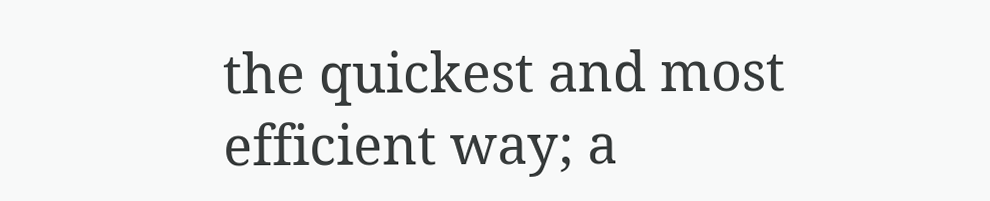the quickest and most efficient way; a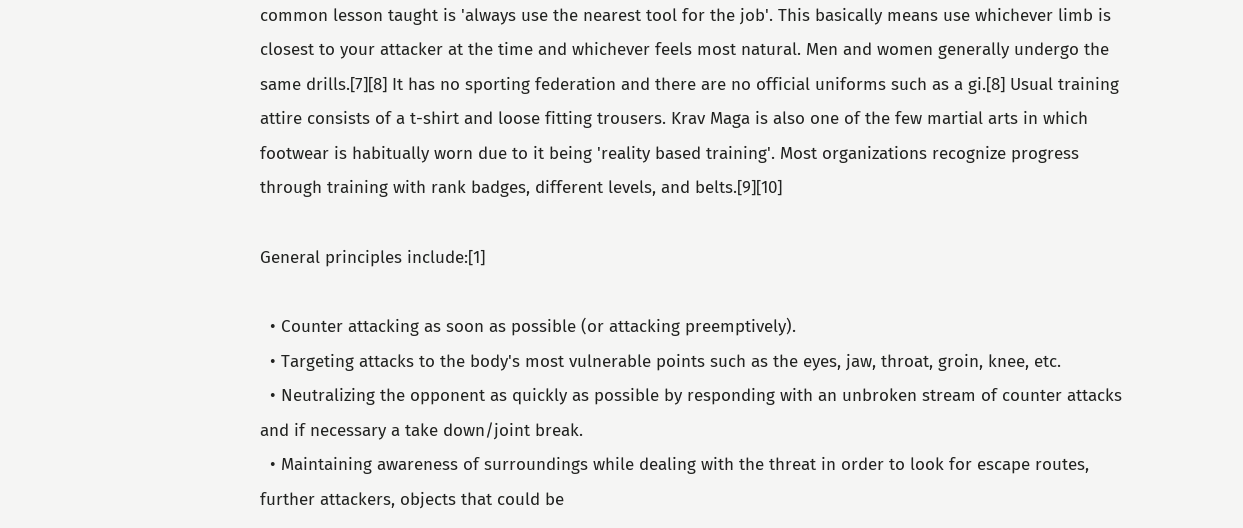common lesson taught is 'always use the nearest tool for the job'. This basically means use whichever limb is closest to your attacker at the time and whichever feels most natural. Men and women generally undergo the same drills.[7][8] It has no sporting federation and there are no official uniforms such as a gi.[8] Usual training attire consists of a t-shirt and loose fitting trousers. Krav Maga is also one of the few martial arts in which footwear is habitually worn due to it being 'reality based training'. Most organizations recognize progress through training with rank badges, different levels, and belts.[9][10]

General principles include:[1]

  • Counter attacking as soon as possible (or attacking preemptively).
  • Targeting attacks to the body's most vulnerable points such as the eyes, jaw, throat, groin, knee, etc.
  • Neutralizing the opponent as quickly as possible by responding with an unbroken stream of counter attacks and if necessary a take down/joint break.
  • Maintaining awareness of surroundings while dealing with the threat in order to look for escape routes, further attackers, objects that could be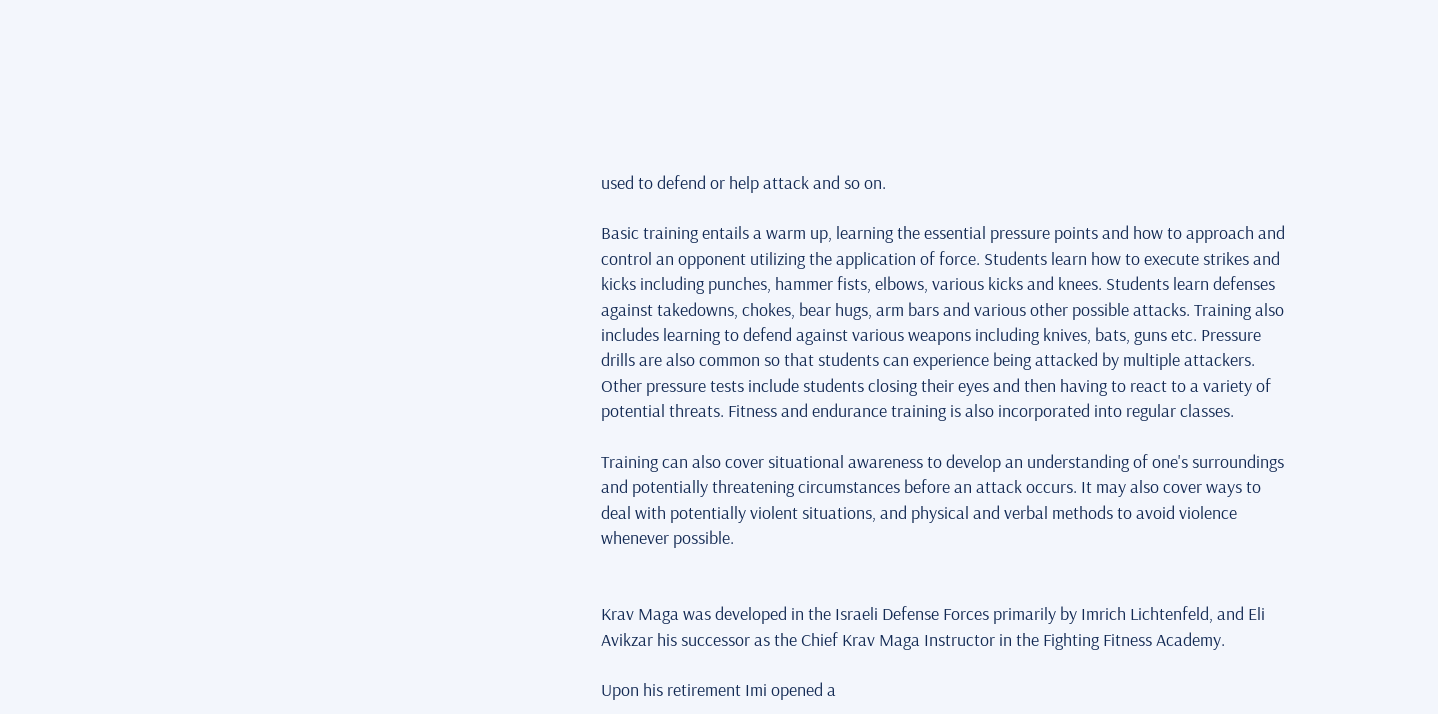used to defend or help attack and so on.

Basic training entails a warm up, learning the essential pressure points and how to approach and control an opponent utilizing the application of force. Students learn how to execute strikes and kicks including punches, hammer fists, elbows, various kicks and knees. Students learn defenses against takedowns, chokes, bear hugs, arm bars and various other possible attacks. Training also includes learning to defend against various weapons including knives, bats, guns etc. Pressure drills are also common so that students can experience being attacked by multiple attackers. Other pressure tests include students closing their eyes and then having to react to a variety of potential threats. Fitness and endurance training is also incorporated into regular classes.

Training can also cover situational awareness to develop an understanding of one's surroundings and potentially threatening circumstances before an attack occurs. It may also cover ways to deal with potentially violent situations, and physical and verbal methods to avoid violence whenever possible.


Krav Maga was developed in the Israeli Defense Forces primarily by Imrich Lichtenfeld, and Eli Avikzar his successor as the Chief Krav Maga Instructor in the Fighting Fitness Academy.

Upon his retirement Imi opened a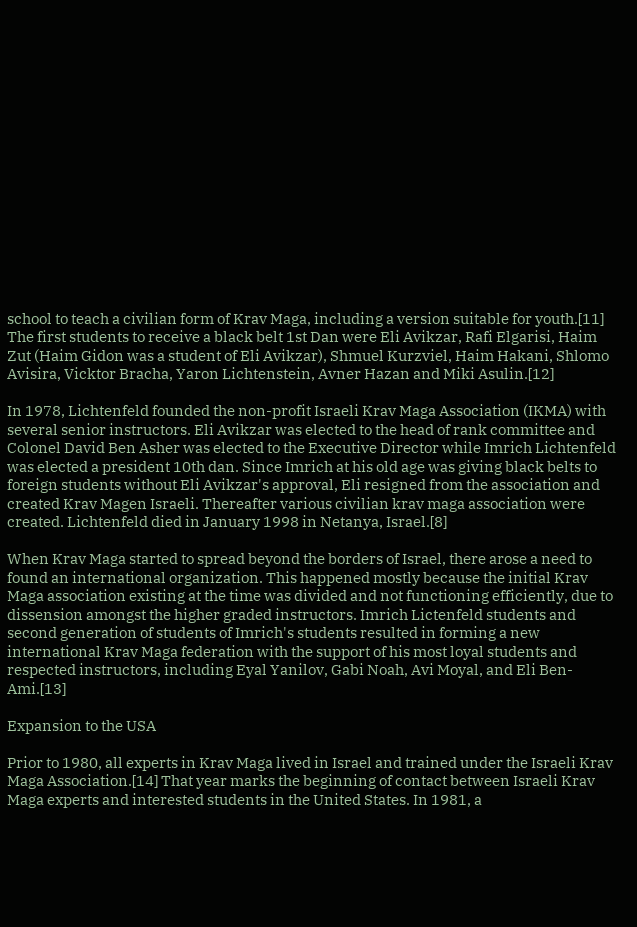school to teach a civilian form of Krav Maga, including a version suitable for youth.[11] The first students to receive a black belt 1st Dan were Eli Avikzar, Rafi Elgarisi, Haim Zut (Haim Gidon was a student of Eli Avikzar), Shmuel Kurzviel, Haim Hakani, Shlomo Avisira, Vicktor Bracha, Yaron Lichtenstein, Avner Hazan and Miki Asulin.[12]

In 1978, Lichtenfeld founded the non-profit Israeli Krav Maga Association (IKMA) with several senior instructors. Eli Avikzar was elected to the head of rank committee and Colonel David Ben Asher was elected to the Executive Director while Imrich Lichtenfeld was elected a president 10th dan. Since Imrich at his old age was giving black belts to foreign students without Eli Avikzar's approval, Eli resigned from the association and created Krav Magen Israeli. Thereafter various civilian krav maga association were created. Lichtenfeld died in January 1998 in Netanya, Israel.[8]

When Krav Maga started to spread beyond the borders of Israel, there arose a need to found an international organization. This happened mostly because the initial Krav Maga association existing at the time was divided and not functioning efficiently, due to dissension amongst the higher graded instructors. Imrich Lictenfeld students and second generation of students of Imrich's students resulted in forming a new international Krav Maga federation with the support of his most loyal students and respected instructors, including Eyal Yanilov, Gabi Noah, Avi Moyal, and Eli Ben-Ami.[13]

Expansion to the USA

Prior to 1980, all experts in Krav Maga lived in Israel and trained under the Israeli Krav Maga Association.[14] That year marks the beginning of contact between Israeli Krav Maga experts and interested students in the United States. In 1981, a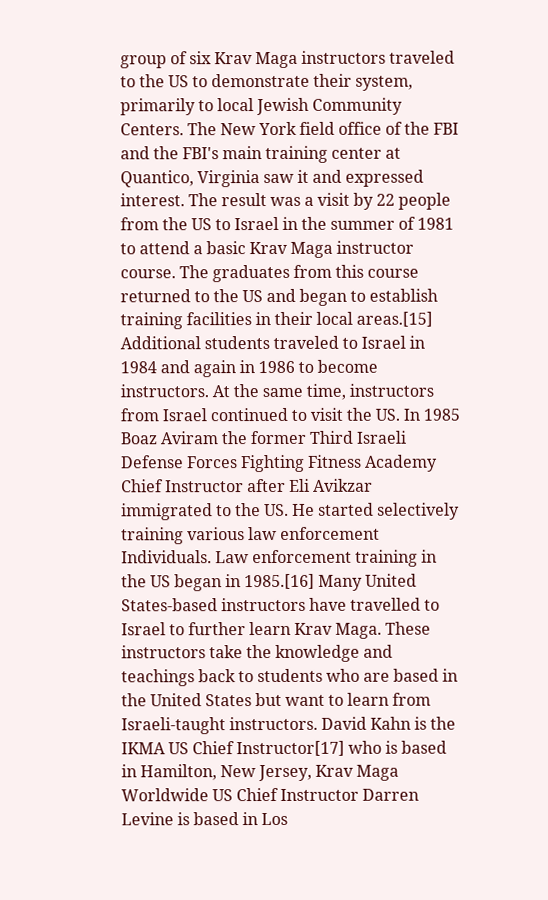group of six Krav Maga instructors traveled to the US to demonstrate their system, primarily to local Jewish Community Centers. The New York field office of the FBI and the FBI's main training center at Quantico, Virginia saw it and expressed interest. The result was a visit by 22 people from the US to Israel in the summer of 1981 to attend a basic Krav Maga instructor course. The graduates from this course returned to the US and began to establish training facilities in their local areas.[15] Additional students traveled to Israel in 1984 and again in 1986 to become instructors. At the same time, instructors from Israel continued to visit the US. In 1985 Boaz Aviram the former Third Israeli Defense Forces Fighting Fitness Academy Chief Instructor after Eli Avikzar immigrated to the US. He started selectively training various law enforcement Individuals. Law enforcement training in the US began in 1985.[16] Many United States-based instructors have travelled to Israel to further learn Krav Maga. These instructors take the knowledge and teachings back to students who are based in the United States but want to learn from Israeli-taught instructors. David Kahn is the IKMA US Chief Instructor[17] who is based in Hamilton, New Jersey, Krav Maga Worldwide US Chief Instructor Darren Levine is based in Los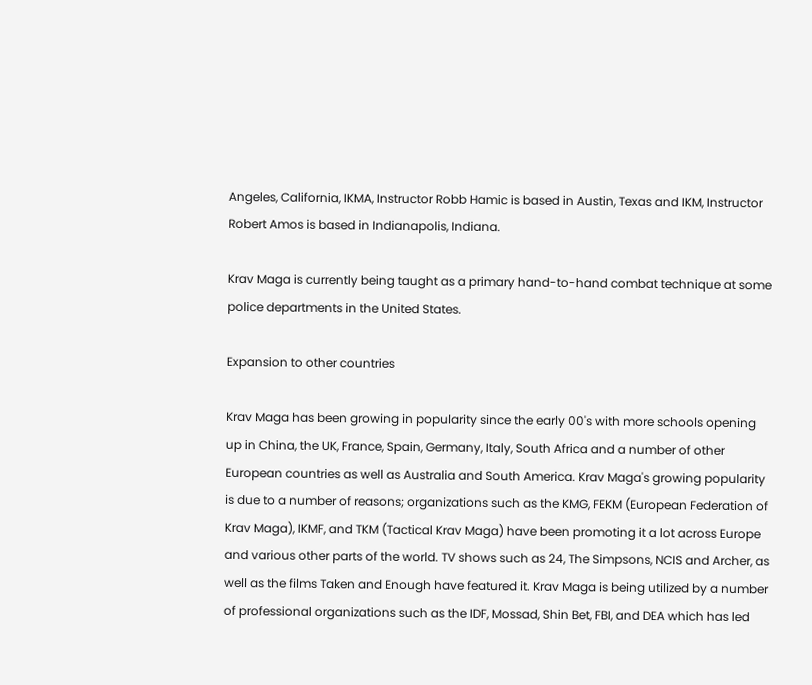Angeles, California, IKMA, Instructor Robb Hamic is based in Austin, Texas and IKM, Instructor Robert Amos is based in Indianapolis, Indiana.

Krav Maga is currently being taught as a primary hand-to-hand combat technique at some police departments in the United States.

Expansion to other countries

Krav Maga has been growing in popularity since the early 00's with more schools opening up in China, the UK, France, Spain, Germany, Italy, South Africa and a number of other European countries as well as Australia and South America. Krav Maga's growing popularity is due to a number of reasons; organizations such as the KMG, FEKM (European Federation of Krav Maga), IKMF, and TKM (Tactical Krav Maga) have been promoting it a lot across Europe and various other parts of the world. TV shows such as 24, The Simpsons, NCIS and Archer, as well as the films Taken and Enough have featured it. Krav Maga is being utilized by a number of professional organizations such as the IDF, Mossad, Shin Bet, FBI, and DEA which has led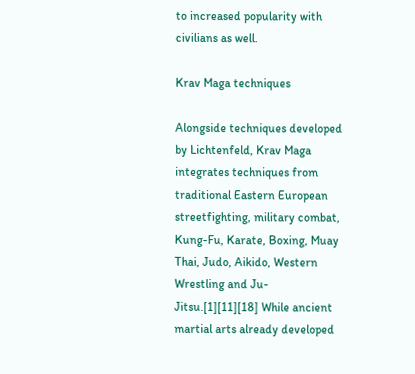to increased popularity with civilians as well.

Krav Maga techniques

Alongside techniques developed by Lichtenfeld, Krav Maga integrates techniques from traditional Eastern European streetfighting, military combat, Kung-Fu, Karate, Boxing, Muay Thai, Judo, Aikido, Western Wrestling and Ju-Jitsu.[1][11][18] While ancient martial arts already developed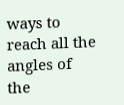ways to reach all the angles of the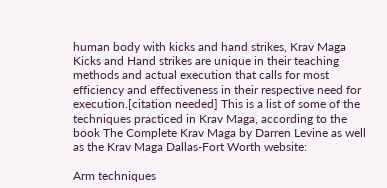human body with kicks and hand strikes, Krav Maga Kicks and Hand strikes are unique in their teaching methods and actual execution that calls for most efficiency and effectiveness in their respective need for execution.[citation needed] This is a list of some of the techniques practiced in Krav Maga, according to the book The Complete Krav Maga by Darren Levine as well as the Krav Maga Dallas-Fort Worth website:

Arm techniques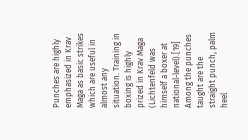Punches are highly emphasized in Krav Maga as basic strikes which are useful in almost any situation. Training in boxing is highly prized in Krav Maga (Lichtenfeld was himself a boxer at national-level).[19] Among the punches taught are the straight punch, palm heel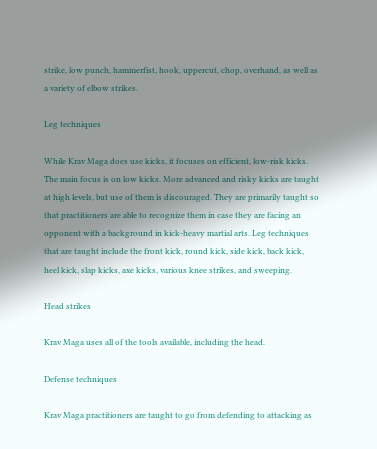strike, low punch, hammerfist, hook, uppercut, chop, overhand, as well as a variety of elbow strikes.

Leg techniques

While Krav Maga does use kicks, it focuses on efficient, low-risk kicks. The main focus is on low kicks. More advanced and risky kicks are taught at high levels, but use of them is discouraged. They are primarily taught so that practitioners are able to recognize them in case they are facing an opponent with a background in kick-heavy martial arts. Leg techniques that are taught include the front kick, round kick, side kick, back kick, heel kick, slap kicks, axe kicks, various knee strikes, and sweeping.

Head strikes

Krav Maga uses all of the tools available, including the head.

Defense techniques

Krav Maga practitioners are taught to go from defending to attacking as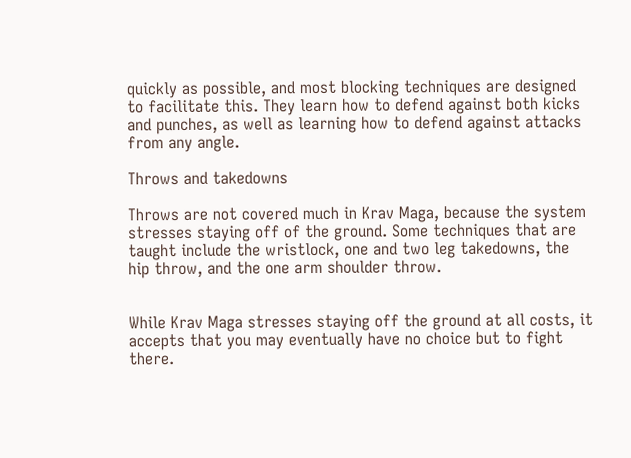quickly as possible, and most blocking techniques are designed to facilitate this. They learn how to defend against both kicks and punches, as well as learning how to defend against attacks from any angle.

Throws and takedowns

Throws are not covered much in Krav Maga, because the system stresses staying off of the ground. Some techniques that are taught include the wristlock, one and two leg takedowns, the hip throw, and the one arm shoulder throw.


While Krav Maga stresses staying off the ground at all costs, it accepts that you may eventually have no choice but to fight there.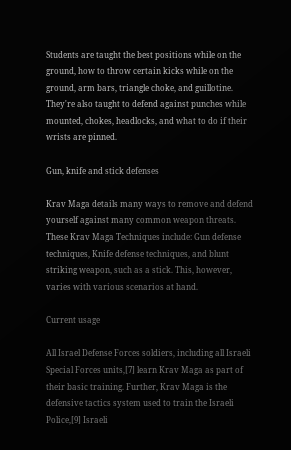Students are taught the best positions while on the ground, how to throw certain kicks while on the ground, arm bars, triangle choke, and guillotine. They're also taught to defend against punches while mounted, chokes, headlocks, and what to do if their wrists are pinned.

Gun, knife and stick defenses

Krav Maga details many ways to remove and defend yourself against many common weapon threats. These Krav Maga Techniques include: Gun defense techniques, Knife defense techniques, and blunt striking weapon, such as a stick. This, however, varies with various scenarios at hand.

Current usage

All Israel Defense Forces soldiers, including all Israeli Special Forces units,[7] learn Krav Maga as part of their basic training. Further, Krav Maga is the defensive tactics system used to train the Israeli Police,[9] Israeli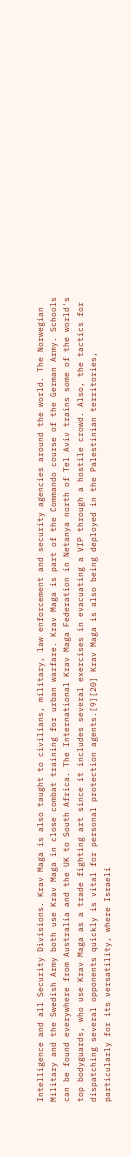Intelligence and all Security Divisions. Krav Maga is also taught to civilians, military, law enforcement and security agencies around the world. The Norwegian Military and the Swedish Army both use Krav Maga in close combat training for urban warfare. Krav Maga is part of the Commando course of the German Army. Schools can be found everywhere from Australia and the UK to South Africa. The International Krav Maga Federation in Netanya north of Tel Aviv trains some of the world's top bodyguards, who use Krav Maga as a trade fighting art since it includes several exercises in evacuating a VIP through a hostile crowd. Also, the tactics for dispatching several opponents quickly is vital for personal protection agents.[9][20] Krav Maga is also being deployed in the Palestinian territories, particularly for its versatility, where Israeli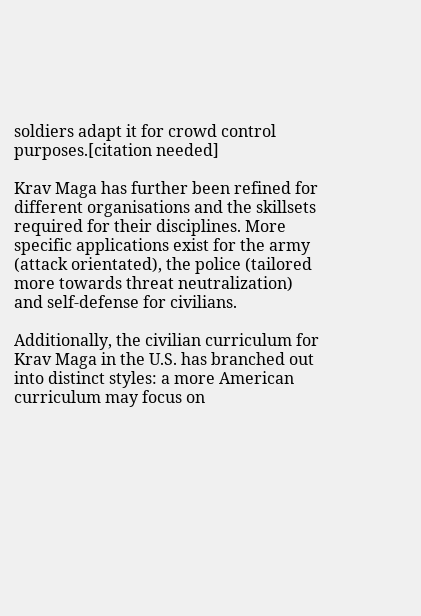soldiers adapt it for crowd control purposes.[citation needed]

Krav Maga has further been refined for different organisations and the skillsets required for their disciplines. More specific applications exist for the army (attack orientated), the police (tailored more towards threat neutralization) and self-defense for civilians.

Additionally, the civilian curriculum for Krav Maga in the U.S. has branched out into distinct styles: a more American curriculum may focus on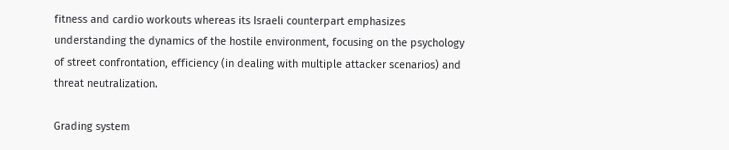fitness and cardio workouts whereas its Israeli counterpart emphasizes understanding the dynamics of the hostile environment, focusing on the psychology of street confrontation, efficiency (in dealing with multiple attacker scenarios) and threat neutralization.

Grading system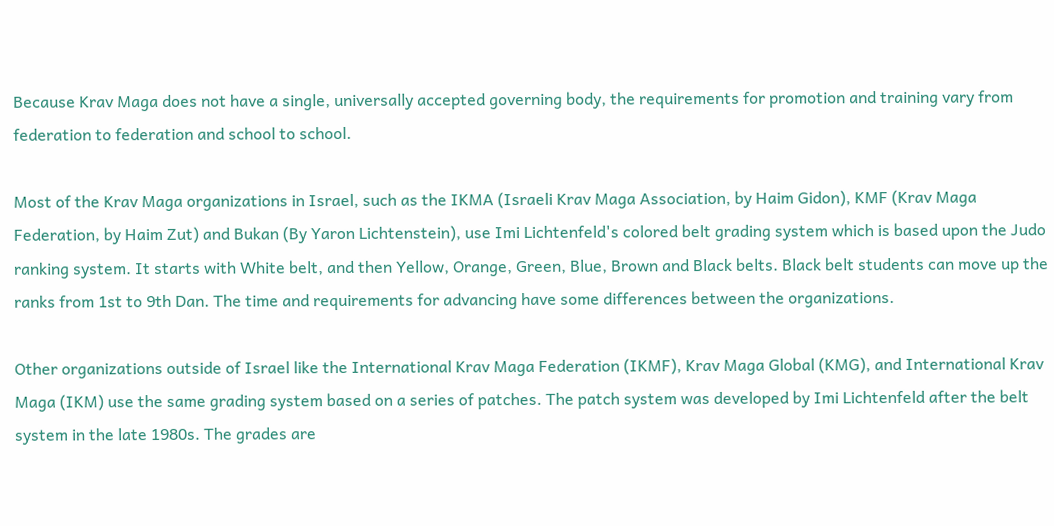Because Krav Maga does not have a single, universally accepted governing body, the requirements for promotion and training vary from federation to federation and school to school.

Most of the Krav Maga organizations in Israel, such as the IKMA (Israeli Krav Maga Association, by Haim Gidon), KMF (Krav Maga Federation, by Haim Zut) and Bukan (By Yaron Lichtenstein), use Imi Lichtenfeld's colored belt grading system which is based upon the Judo ranking system. It starts with White belt, and then Yellow, Orange, Green, Blue, Brown and Black belts. Black belt students can move up the ranks from 1st to 9th Dan. The time and requirements for advancing have some differences between the organizations.

Other organizations outside of Israel like the International Krav Maga Federation (IKMF), Krav Maga Global (KMG), and International Krav Maga (IKM) use the same grading system based on a series of patches. The patch system was developed by Imi Lichtenfeld after the belt system in the late 1980s. The grades are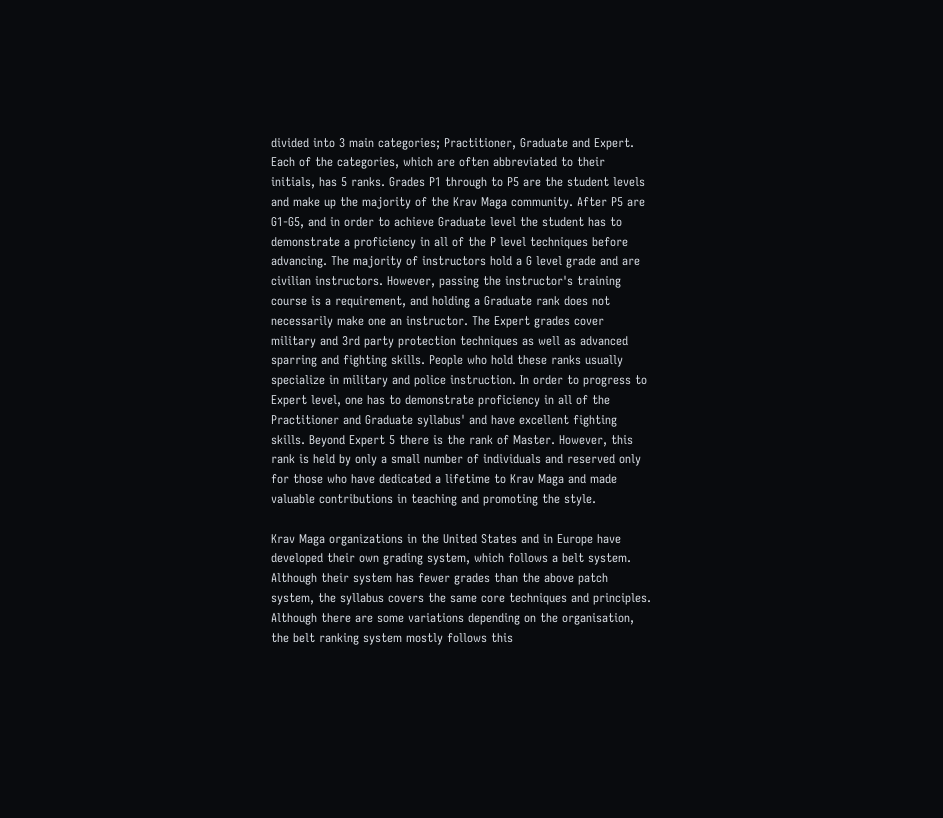divided into 3 main categories; Practitioner, Graduate and Expert. Each of the categories, which are often abbreviated to their initials, has 5 ranks. Grades P1 through to P5 are the student levels and make up the majority of the Krav Maga community. After P5 are G1-G5, and in order to achieve Graduate level the student has to demonstrate a proficiency in all of the P level techniques before advancing. The majority of instructors hold a G level grade and are civilian instructors. However, passing the instructor's training course is a requirement, and holding a Graduate rank does not necessarily make one an instructor. The Expert grades cover military and 3rd party protection techniques as well as advanced sparring and fighting skills. People who hold these ranks usually specialize in military and police instruction. In order to progress to Expert level, one has to demonstrate proficiency in all of the Practitioner and Graduate syllabus' and have excellent fighting skills. Beyond Expert 5 there is the rank of Master. However, this rank is held by only a small number of individuals and reserved only for those who have dedicated a lifetime to Krav Maga and made valuable contributions in teaching and promoting the style.

Krav Maga organizations in the United States and in Europe have developed their own grading system, which follows a belt system. Although their system has fewer grades than the above patch system, the syllabus covers the same core techniques and principles. Although there are some variations depending on the organisation, the belt ranking system mostly follows this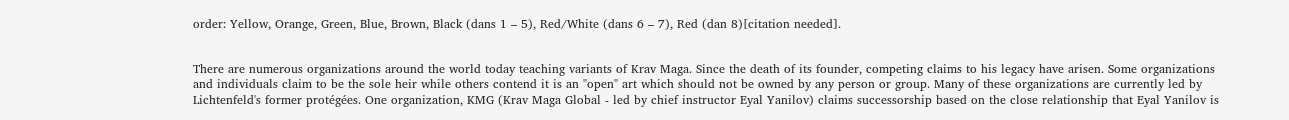order: Yellow, Orange, Green, Blue, Brown, Black (dans 1 – 5), Red/White (dans 6 – 7), Red (dan 8)[citation needed].


There are numerous organizations around the world today teaching variants of Krav Maga. Since the death of its founder, competing claims to his legacy have arisen. Some organizations and individuals claim to be the sole heir while others contend it is an "open" art which should not be owned by any person or group. Many of these organizations are currently led by Lichtenfeld's former protégées. One organization, KMG (Krav Maga Global - led by chief instructor Eyal Yanilov) claims successorship based on the close relationship that Eyal Yanilov is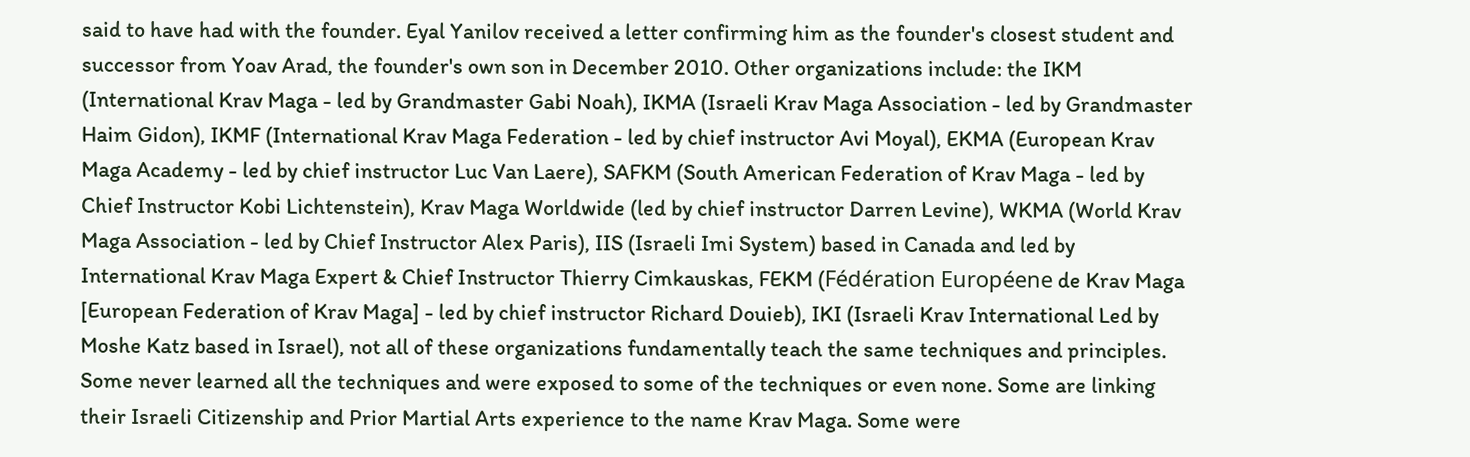said to have had with the founder. Eyal Yanilov received a letter confirming him as the founder's closest student and successor from Yoav Arad, the founder's own son in December 2010. Other organizations include: the IKM (International Krav Maga - led by Grandmaster Gabi Noah), IKMA (Israeli Krav Maga Association - led by Grandmaster Haim Gidon), IKMF (International Krav Maga Federation - led by chief instructor Avi Moyal), EKMA (European Krav Maga Academy - led by chief instructor Luc Van Laere), SAFKM (South American Federation of Krav Maga - led by Chief Instructor Kobi Lichtenstein), Krav Maga Worldwide (led by chief instructor Darren Levine), WKMA (World Krav Maga Association - led by Chief Instructor Alex Paris), IIS (Israeli Imi System) based in Canada and led by International Krav Maga Expert & Chief Instructor Thierry Cimkauskas, FEKM (Fédération Européene de Krav Maga [European Federation of Krav Maga] - led by chief instructor Richard Douieb), IKI (Israeli Krav International Led by Moshe Katz based in Israel), not all of these organizations fundamentally teach the same techniques and principles. Some never learned all the techniques and were exposed to some of the techniques or even none. Some are linking their Israeli Citizenship and Prior Martial Arts experience to the name Krav Maga. Some were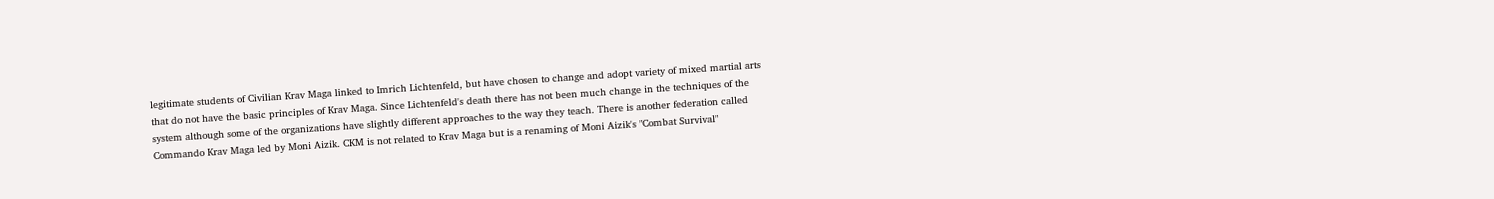legitimate students of Civilian Krav Maga linked to Imrich Lichtenfeld, but have chosen to change and adopt variety of mixed martial arts that do not have the basic principles of Krav Maga. Since Lichtenfeld's death there has not been much change in the techniques of the system although some of the organizations have slightly different approaches to the way they teach. There is another federation called Commando Krav Maga led by Moni Aizik. CKM is not related to Krav Maga but is a renaming of Moni Aizik's "Combat Survival"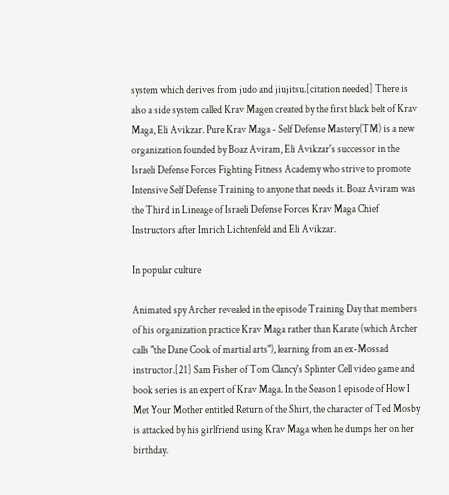system which derives from judo and jiujitsu.[citation needed] There is also a side system called Krav Magen created by the first black belt of Krav Maga, Eli Avikzar. Pure Krav Maga - Self Defense Mastery(TM) is a new organization founded by Boaz Aviram, Eli Avikzar's successor in the Israeli Defense Forces Fighting Fitness Academy who strive to promote Intensive Self Defense Training to anyone that needs it. Boaz Aviram was the Third in Lineage of Israeli Defense Forces Krav Maga Chief Instructors after Imrich Lichtenfeld and Eli Avikzar.

In popular culture

Animated spy Archer revealed in the episode Training Day that members of his organization practice Krav Maga rather than Karate (which Archer calls "the Dane Cook of martial arts"), learning from an ex-Mossad instructor.[21] Sam Fisher of Tom Clancy's Splinter Cell video game and book series is an expert of Krav Maga. In the Season 1 episode of How I Met Your Mother entitled Return of the Shirt, the character of Ted Mosby is attacked by his girlfriend using Krav Maga when he dumps her on her birthday.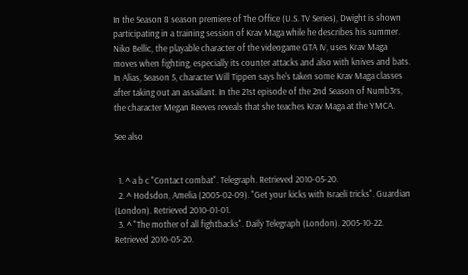In the Season 8 season premiere of The Office (U.S. TV Series), Dwight is shown participating in a training session of Krav Maga while he describes his summer. Niko Bellic, the playable character of the videogame GTA IV, uses Krav Maga moves when fighting, especially its counter attacks and also with knives and bats. In Alias, Season 5, character Will Tippen says he's taken some Krav Maga classes after taking out an assailant. In the 21st episode of the 2nd Season of Numb3rs, the character Megan Reeves reveals that she teaches Krav Maga at the YMCA.

See also


  1. ^ a b c "Contact combat". Telegraph. Retrieved 2010-05-20.
  2. ^ Hodsdon, Amelia (2005-02-09). "Get your kicks with Israeli tricks". Guardian (London). Retrieved 2010-01-01.
  3. ^ "The mother of all fightbacks". Daily Telegraph (London). 2005-10-22. Retrieved 2010-05-20.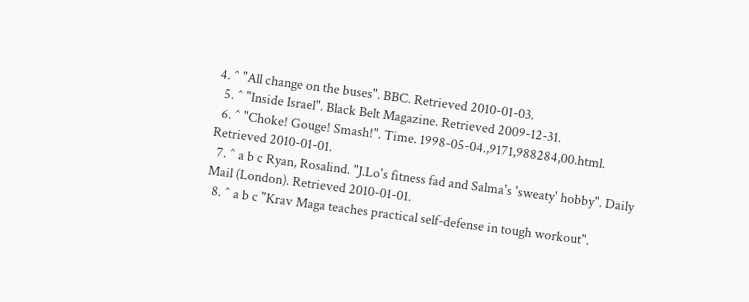4. ^ "All change on the buses". BBC. Retrieved 2010-01-03.
  5. ^ "Inside Israel". Black Belt Magazine. Retrieved 2009-12-31.
  6. ^ "Choke! Gouge! Smash!". Time. 1998-05-04.,9171,988284,00.html. Retrieved 2010-01-01.
  7. ^ a b c Ryan, Rosalind. "J.Lo's fitness fad and Salma's 'sweaty' hobby". Daily Mail (London). Retrieved 2010-01-01.
  8. ^ a b c "Krav Maga teaches practical self-defense in tough workout".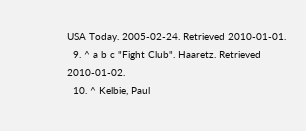USA Today. 2005-02-24. Retrieved 2010-01-01.
  9. ^ a b c "Fight Club". Haaretz. Retrieved 2010-01-02.
  10. ^ Kelbie, Paul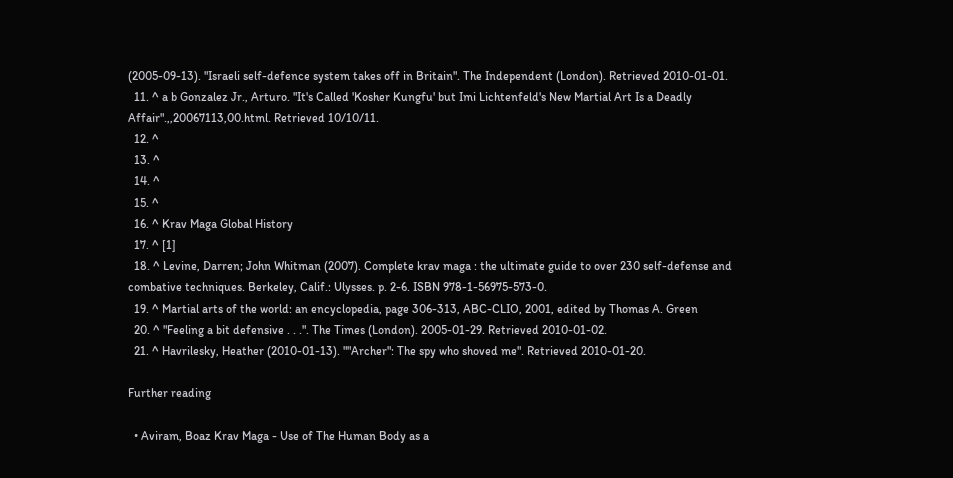(2005-09-13). "Israeli self-defence system takes off in Britain". The Independent (London). Retrieved 2010-01-01.
  11. ^ a b Gonzalez Jr., Arturo. "It's Called 'Kosher Kungfu' but Imi Lichtenfeld's New Martial Art Is a Deadly Affair".,,20067113,00.html. Retrieved 10/10/11.
  12. ^
  13. ^
  14. ^
  15. ^
  16. ^ Krav Maga Global History
  17. ^ [1]
  18. ^ Levine, Darren; John Whitman (2007). Complete krav maga : the ultimate guide to over 230 self-defense and combative techniques. Berkeley, Calif.: Ulysses. p. 2-6. ISBN 978-1-56975-573-0.
  19. ^ Martial arts of the world: an encyclopedia, page 306-313, ABC-CLIO, 2001, edited by Thomas A. Green
  20. ^ "Feeling a bit defensive . . .". The Times (London). 2005-01-29. Retrieved 2010-01-02.
  21. ^ Havrilesky, Heather (2010-01-13). ""Archer": The spy who shoved me". Retrieved 2010-01-20.

Further reading

  • Aviram, Boaz Krav Maga - Use of The Human Body as a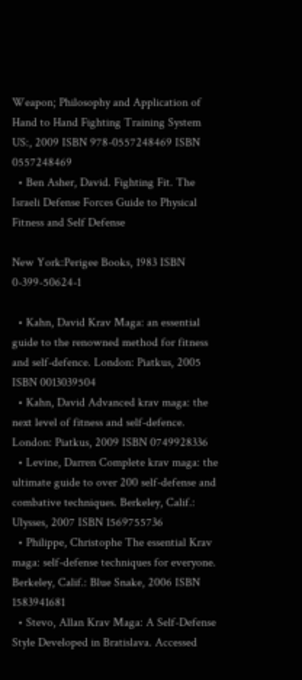Weapon; Philosophy and Application of Hand to Hand Fighting Training System US:, 2009 ISBN 978-0557248469 ISBN 0557248469
  • Ben Asher, David. Fighting Fit. The Israeli Defense Forces Guide to Physical Fitness and Self Defense

New York:Perigee Books, 1983 ISBN 0-399-50624-1

  • Kahn, David Krav Maga: an essential guide to the renowned method for fitness and self-defence. London: Piatkus, 2005 ISBN 0013039504
  • Kahn, David Advanced krav maga: the next level of fitness and self-defence. London: Piatkus, 2009 ISBN 0749928336
  • Levine, Darren Complete krav maga: the ultimate guide to over 200 self-defense and combative techniques. Berkeley, Calif.: Ulysses, 2007 ISBN 1569755736
  • Philippe, Christophe The essential Krav maga: self-defense techniques for everyone. Berkeley, Calif.: Blue Snake, 2006 ISBN 1583941681
  • Stevo, Allan Krav Maga: A Self-Defense Style Developed in Bratislava. Accessed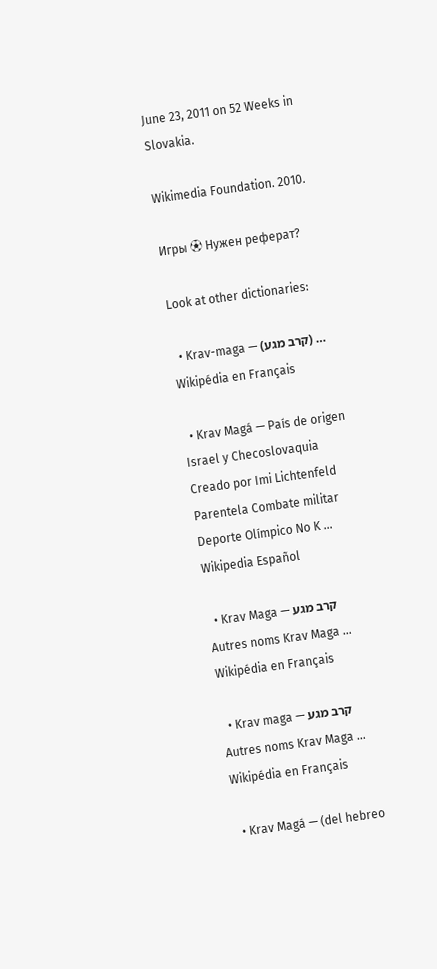June 23, 2011 on 52 Weeks in Slovakia.

Wikimedia Foundation. 2010.

Игры ⚽ Нужен реферат?

Look at other dictionaries:

  • Krav-maga — (קרב מגע) …   Wikipédia en Français

  • Krav Magá — País de origen Israel y Checoslovaquia Creado por Imi Lichtenfeld Parentela Combate militar Deporte Olímpico No K …   Wikipedia Español

  • Krav Maga — קרב מגע Autres noms Krav Maga …   Wikipédia en Français

  • Krav maga — קרב מגע Autres noms Krav Maga …   Wikipédia en Français

  • Krav Magá — (del hebreo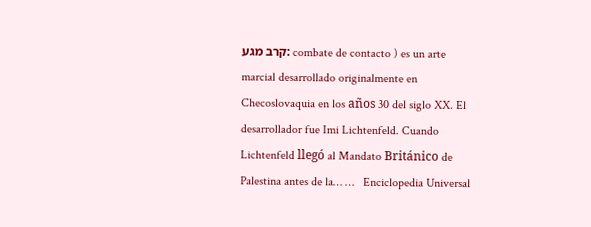קרב מגע: combate de contacto ) es un arte marcial desarrollado originalmente en Checoslovaquia en los años 30 del siglo XX. El desarrollador fue Imi Lichtenfeld. Cuando Lichtenfeld llegó al Mandato Británico de Palestina antes de la… …   Enciclopedia Universal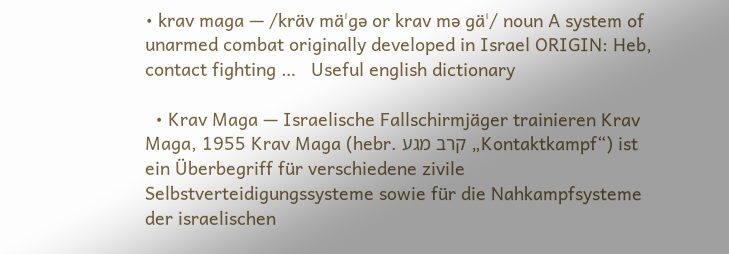• krav maga — /kräv mäˈgə or krav mə gäˈ/ noun A system of unarmed combat originally developed in Israel ORIGIN: Heb, contact fighting …   Useful english dictionary

  • Krav Maga — Israelische Fallschirmjäger trainieren Krav Maga, 1955 Krav Maga (hebr. קרב מגע „Kontaktkampf“) ist ein Überbegriff für verschiedene zivile Selbstverteidigungssysteme sowie für die Nahkampfsysteme der israelischen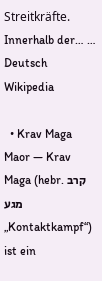Streitkräfte. Innerhalb der… …   Deutsch Wikipedia

  • Krav Maga Maor — Krav Maga (hebr. קרב מגע „Kontaktkampf“) ist ein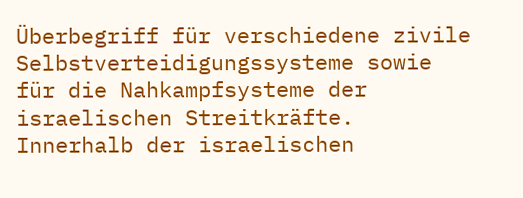Überbegriff für verschiedene zivile Selbstverteidigungssysteme sowie für die Nahkampfsysteme der israelischen Streitkräfte. Innerhalb der israelischen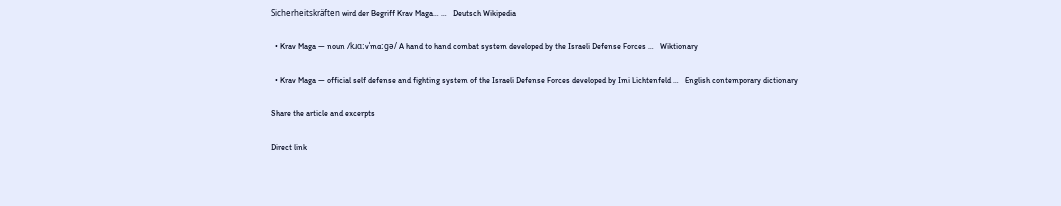Sicherheitskräften wird der Begriff Krav Maga… …   Deutsch Wikipedia

  • Krav Maga — noun /kɹɑːvˈmɑːɡə/ A hand to hand combat system developed by the Israeli Defense Forces …   Wiktionary

  • Krav Maga — official self defense and fighting system of the Israeli Defense Forces developed by Imi Lichtenfeld …   English contemporary dictionary

Share the article and excerpts

Direct link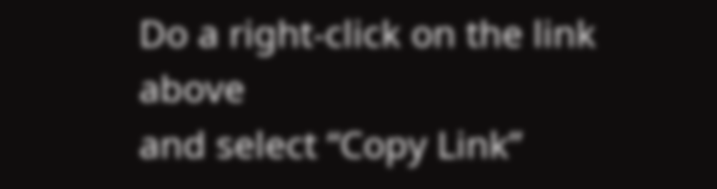Do a right-click on the link above
and select “Copy Link”